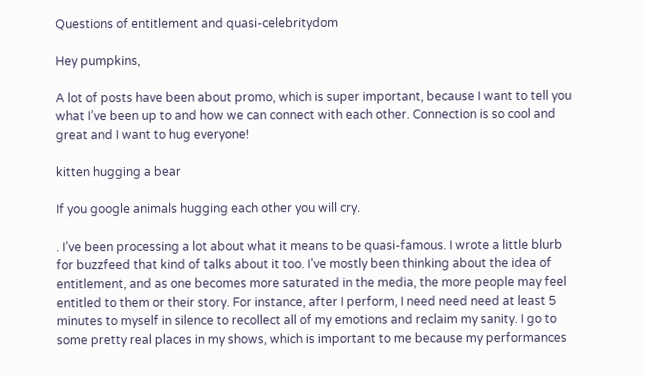Questions of entitlement and quasi-celebritydom

Hey pumpkins,

A lot of posts have been about promo, which is super important, because I want to tell you what I’ve been up to and how we can connect with each other. Connection is so cool and great and I want to hug everyone!

kitten hugging a bear

If you google animals hugging each other you will cry.

. I’ve been processing a lot about what it means to be quasi-famous. I wrote a little blurb for buzzfeed that kind of talks about it too. I’ve mostly been thinking about the idea of entitlement, and as one becomes more saturated in the media, the more people may feel entitled to them or their story. For instance, after I perform, I need need need at least 5 minutes to myself in silence to recollect all of my emotions and reclaim my sanity. I go to some pretty real places in my shows, which is important to me because my performances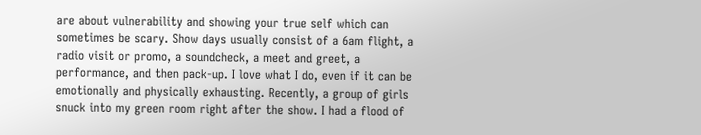are about vulnerability and showing your true self which can sometimes be scary. Show days usually consist of a 6am flight, a radio visit or promo, a soundcheck, a meet and greet, a performance, and then pack-up. I love what I do, even if it can be emotionally and physically exhausting. Recently, a group of girls snuck into my green room right after the show. I had a flood of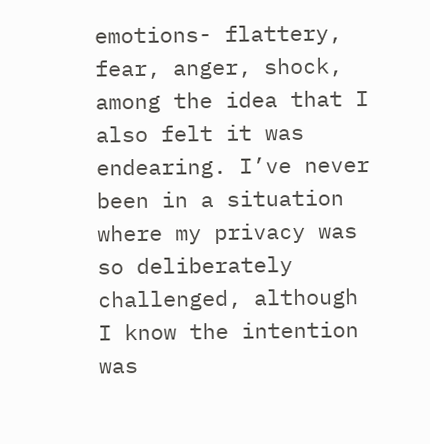emotions- flattery, fear, anger, shock, among the idea that I also felt it was endearing. I’ve never been in a situation where my privacy was so deliberately challenged, although I know the intention was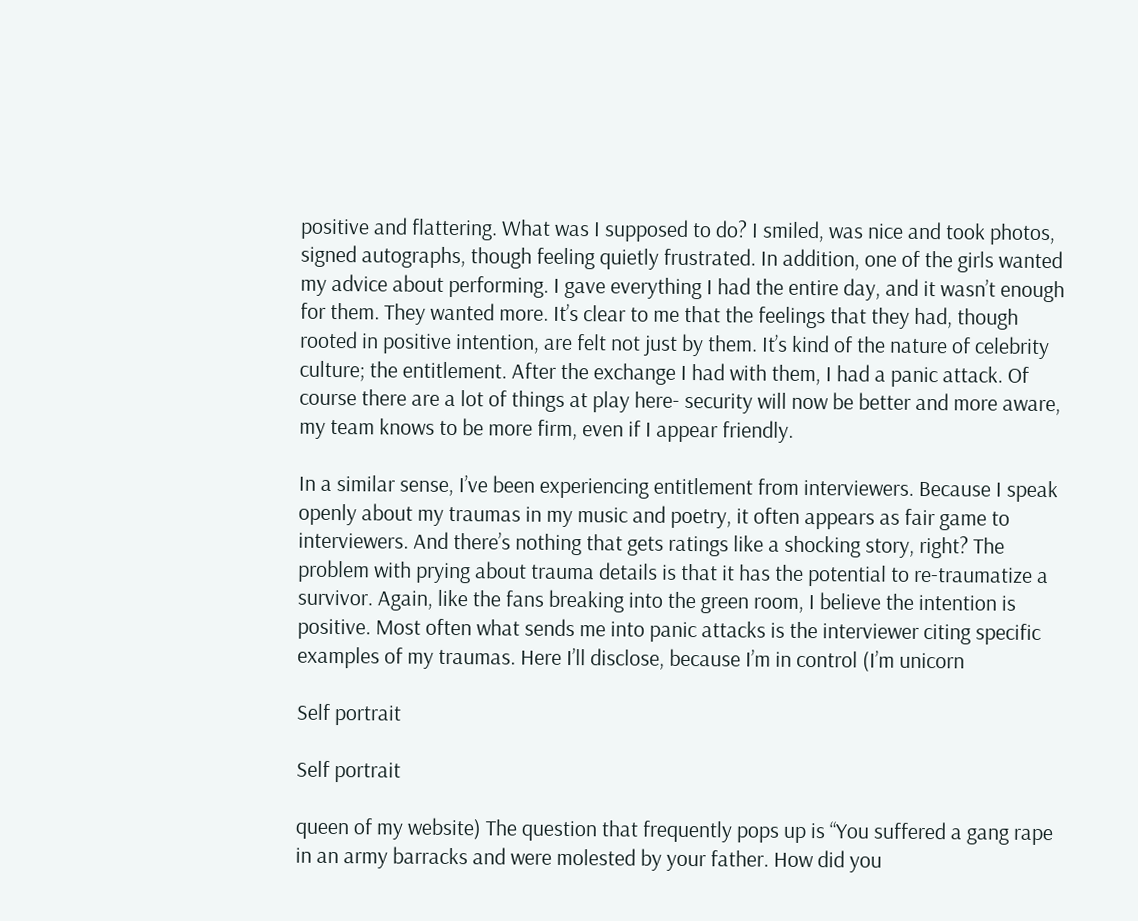positive and flattering. What was I supposed to do? I smiled, was nice and took photos, signed autographs, though feeling quietly frustrated. In addition, one of the girls wanted my advice about performing. I gave everything I had the entire day, and it wasn’t enough for them. They wanted more. It’s clear to me that the feelings that they had, though rooted in positive intention, are felt not just by them. It’s kind of the nature of celebrity culture; the entitlement. After the exchange I had with them, I had a panic attack. Of course there are a lot of things at play here- security will now be better and more aware, my team knows to be more firm, even if I appear friendly.

In a similar sense, I’ve been experiencing entitlement from interviewers. Because I speak openly about my traumas in my music and poetry, it often appears as fair game to interviewers. And there’s nothing that gets ratings like a shocking story, right? The problem with prying about trauma details is that it has the potential to re-traumatize a survivor. Again, like the fans breaking into the green room, I believe the intention is positive. Most often what sends me into panic attacks is the interviewer citing specific examples of my traumas. Here I’ll disclose, because I’m in control (I’m unicorn

Self portrait

Self portrait

queen of my website) The question that frequently pops up is “You suffered a gang rape in an army barracks and were molested by your father. How did you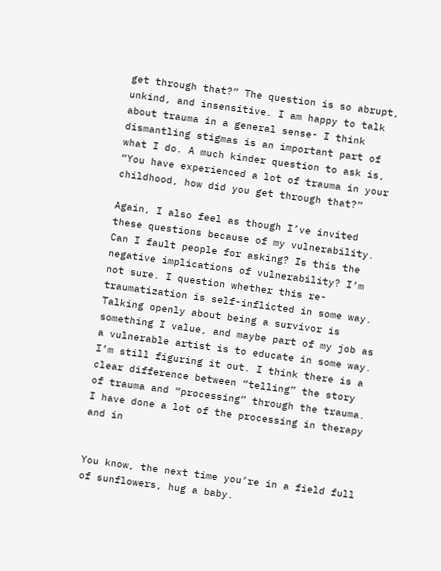get through that?” The question is so abrupt, unkind, and insensitive. I am happy to talk about trauma in a general sense- I think dismantling stigmas is an important part of what I do. A much kinder question to ask is, “You have experienced a lot of trauma in your childhood, how did you get through that?”

Again, I also feel as though I’ve invited these questions because of my vulnerability. Can I fault people for asking? Is this the negative implications of vulnerability? I’m not sure. I question whether this re-traumatization is self-inflicted in some way. Talking openly about being a survivor is something I value, and maybe part of my job as a vulnerable artist is to educate in some way. I’m still figuring it out. I think there is a clear difference between “telling” the story of trauma and “processing” through the trauma. I have done a lot of the processing in therapy and in


You know, the next time you’re in a field full of sunflowers, hug a baby.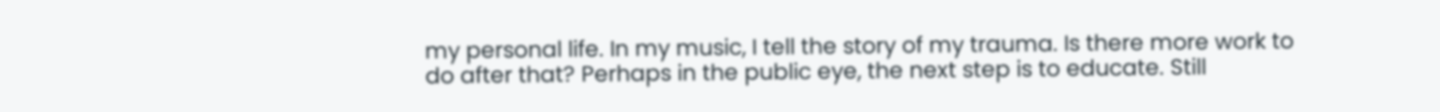my personal life. In my music, I tell the story of my trauma. Is there more work to do after that? Perhaps in the public eye, the next step is to educate. Still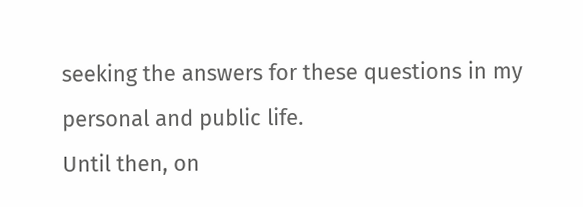seeking the answers for these questions in my personal and public life.
Until then, on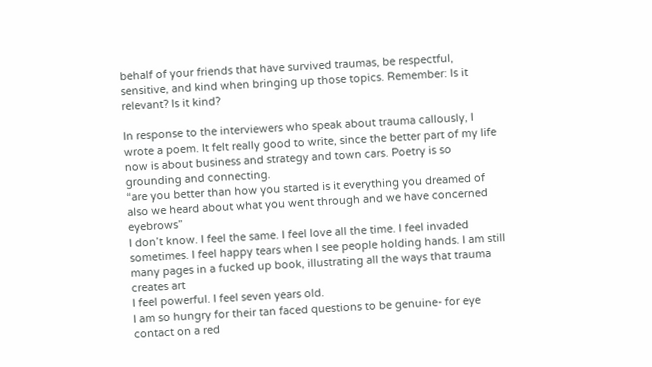behalf of your friends that have survived traumas, be respectful, sensitive, and kind when bringing up those topics. Remember: Is it relevant? Is it kind?

In response to the interviewers who speak about trauma callously, I wrote a poem. It felt really good to write, since the better part of my life now is about business and strategy and town cars. Poetry is so grounding and connecting.
“are you better than how you started is it everything you dreamed of
also we heard about what you went through and we have concerned eyebrows”
I don’t know. I feel the same. I feel love all the time. I feel invaded sometimes. I feel happy tears when I see people holding hands. I am still many pages in a fucked up book, illustrating all the ways that trauma creates art
I feel powerful. I feel seven years old.
I am so hungry for their tan faced questions to be genuine- for eye contact on a red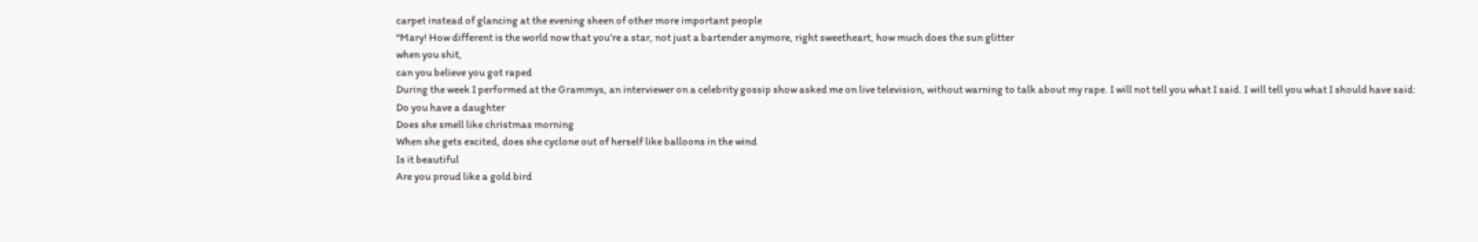carpet instead of glancing at the evening sheen of other more important people
“Mary! How different is the world now that you’re a star, not just a bartender anymore, right sweetheart, how much does the sun glitter
when you shit,
can you believe you got raped
During the week I performed at the Grammys, an interviewer on a celebrity gossip show asked me on live television, without warning to talk about my rape. I will not tell you what I said. I will tell you what I should have said:
Do you have a daughter
Does she smell like christmas morning
When she gets excited, does she cyclone out of herself like balloons in the wind
Is it beautiful
Are you proud like a gold bird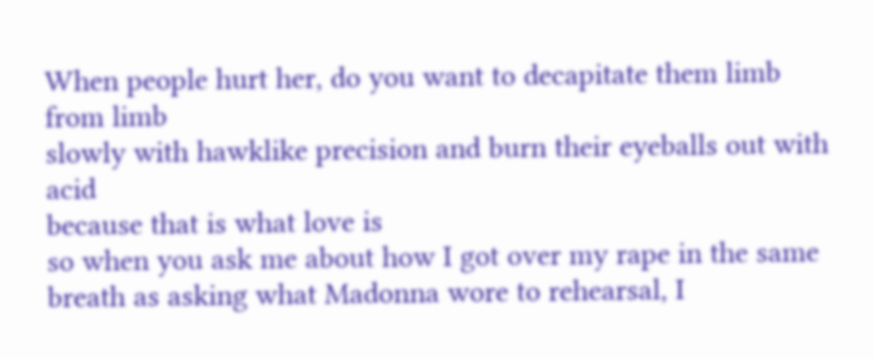When people hurt her, do you want to decapitate them limb from limb
slowly with hawklike precision and burn their eyeballs out with acid
because that is what love is
so when you ask me about how I got over my rape in the same breath as asking what Madonna wore to rehearsal, I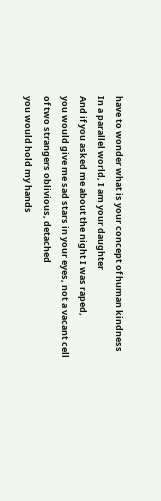have to wonder what is your concept of human kindness
In a parallel world, I am your daughter
And if you asked me about the night I was raped,
you would give me sad stars in your eyes, not a vacant cell
of two strangers oblivious, detached
you would hold my hands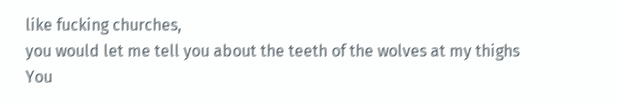like fucking churches,
you would let me tell you about the teeth of the wolves at my thighs
You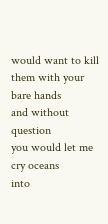would want to kill them with your bare hands
and without question
you would let me cry oceans
into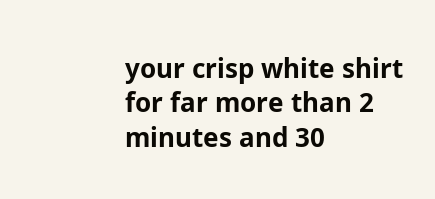your crisp white shirt
for far more than 2 minutes and 30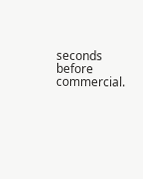seconds before commercial.